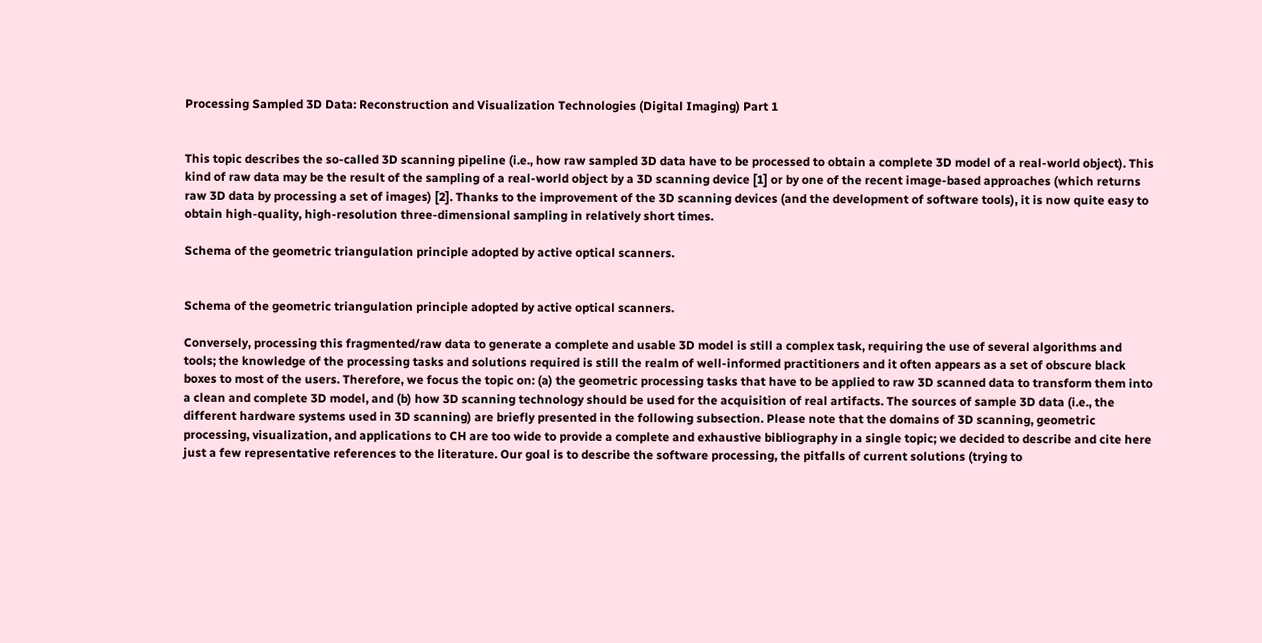Processing Sampled 3D Data: Reconstruction and Visualization Technologies (Digital Imaging) Part 1


This topic describes the so-called 3D scanning pipeline (i.e., how raw sampled 3D data have to be processed to obtain a complete 3D model of a real-world object). This kind of raw data may be the result of the sampling of a real-world object by a 3D scanning device [1] or by one of the recent image-based approaches (which returns raw 3D data by processing a set of images) [2]. Thanks to the improvement of the 3D scanning devices (and the development of software tools), it is now quite easy to obtain high-quality, high-resolution three-dimensional sampling in relatively short times.

Schema of the geometric triangulation principle adopted by active optical scanners.


Schema of the geometric triangulation principle adopted by active optical scanners.

Conversely, processing this fragmented/raw data to generate a complete and usable 3D model is still a complex task, requiring the use of several algorithms and tools; the knowledge of the processing tasks and solutions required is still the realm of well-informed practitioners and it often appears as a set of obscure black boxes to most of the users. Therefore, we focus the topic on: (a) the geometric processing tasks that have to be applied to raw 3D scanned data to transform them into a clean and complete 3D model, and (b) how 3D scanning technology should be used for the acquisition of real artifacts. The sources of sample 3D data (i.e., the different hardware systems used in 3D scanning) are briefly presented in the following subsection. Please note that the domains of 3D scanning, geometric processing, visualization, and applications to CH are too wide to provide a complete and exhaustive bibliography in a single topic; we decided to describe and cite here just a few representative references to the literature. Our goal is to describe the software processing, the pitfalls of current solutions (trying to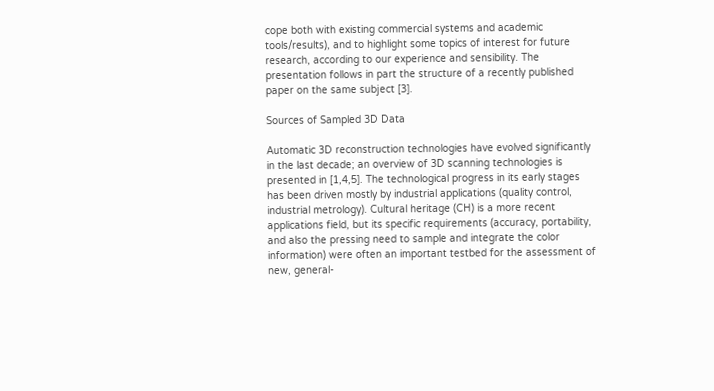cope both with existing commercial systems and academic tools/results), and to highlight some topics of interest for future research, according to our experience and sensibility. The presentation follows in part the structure of a recently published paper on the same subject [3].

Sources of Sampled 3D Data

Automatic 3D reconstruction technologies have evolved significantly in the last decade; an overview of 3D scanning technologies is presented in [1,4,5]. The technological progress in its early stages has been driven mostly by industrial applications (quality control, industrial metrology). Cultural heritage (CH) is a more recent applications field, but its specific requirements (accuracy, portability, and also the pressing need to sample and integrate the color information) were often an important testbed for the assessment of new, general-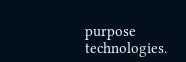purpose technologies.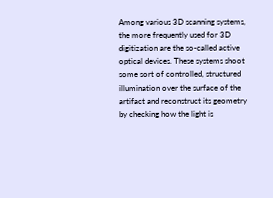Among various 3D scanning systems, the more frequently used for 3D digitization are the so-called active optical devices. These systems shoot some sort of controlled, structured illumination over the surface of the artifact and reconstruct its geometry by checking how the light is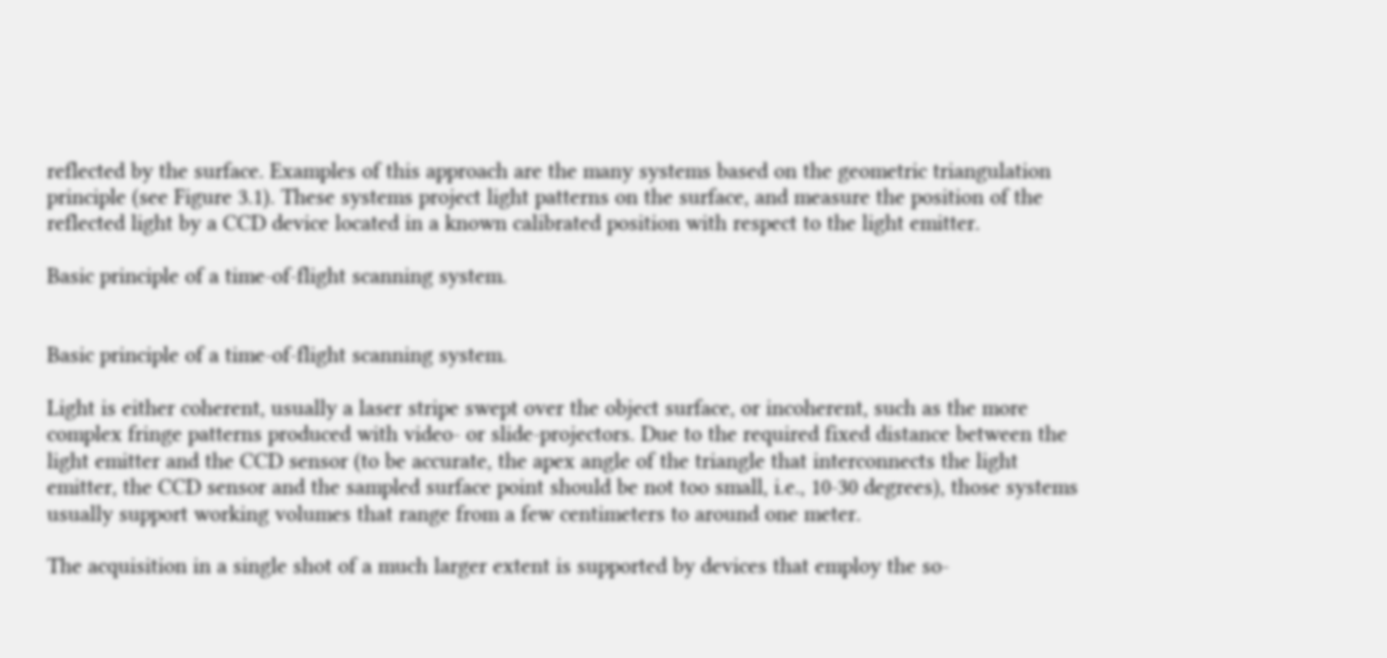reflected by the surface. Examples of this approach are the many systems based on the geometric triangulation principle (see Figure 3.1). These systems project light patterns on the surface, and measure the position of the reflected light by a CCD device located in a known calibrated position with respect to the light emitter.

Basic principle of a time-of-flight scanning system.


Basic principle of a time-of-flight scanning system.

Light is either coherent, usually a laser stripe swept over the object surface, or incoherent, such as the more complex fringe patterns produced with video- or slide-projectors. Due to the required fixed distance between the light emitter and the CCD sensor (to be accurate, the apex angle of the triangle that interconnects the light emitter, the CCD sensor and the sampled surface point should be not too small, i.e., 10-30 degrees), those systems usually support working volumes that range from a few centimeters to around one meter.

The acquisition in a single shot of a much larger extent is supported by devices that employ the so-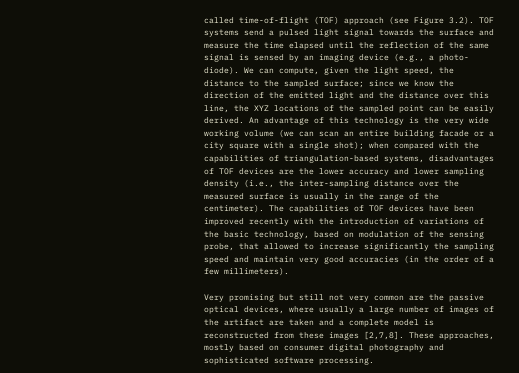called time-of-flight (TOF) approach (see Figure 3.2). TOF systems send a pulsed light signal towards the surface and measure the time elapsed until the reflection of the same signal is sensed by an imaging device (e.g., a photo-diode). We can compute, given the light speed, the distance to the sampled surface; since we know the direction of the emitted light and the distance over this line, the XYZ locations of the sampled point can be easily derived. An advantage of this technology is the very wide working volume (we can scan an entire building facade or a city square with a single shot); when compared with the capabilities of triangulation-based systems, disadvantages of TOF devices are the lower accuracy and lower sampling density (i.e., the inter-sampling distance over the measured surface is usually in the range of the centimeter). The capabilities of TOF devices have been improved recently with the introduction of variations of the basic technology, based on modulation of the sensing probe, that allowed to increase significantly the sampling speed and maintain very good accuracies (in the order of a few millimeters).

Very promising but still not very common are the passive optical devices, where usually a large number of images of the artifact are taken and a complete model is reconstructed from these images [2,7,8]. These approaches, mostly based on consumer digital photography and sophisticated software processing.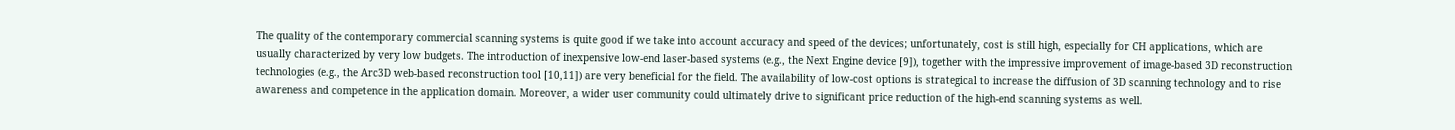The quality of the contemporary commercial scanning systems is quite good if we take into account accuracy and speed of the devices; unfortunately, cost is still high, especially for CH applications, which are usually characterized by very low budgets. The introduction of inexpensive low-end laser-based systems (e.g., the Next Engine device [9]), together with the impressive improvement of image-based 3D reconstruction technologies (e.g., the Arc3D web-based reconstruction tool [10,11]) are very beneficial for the field. The availability of low-cost options is strategical to increase the diffusion of 3D scanning technology and to rise awareness and competence in the application domain. Moreover, a wider user community could ultimately drive to significant price reduction of the high-end scanning systems as well.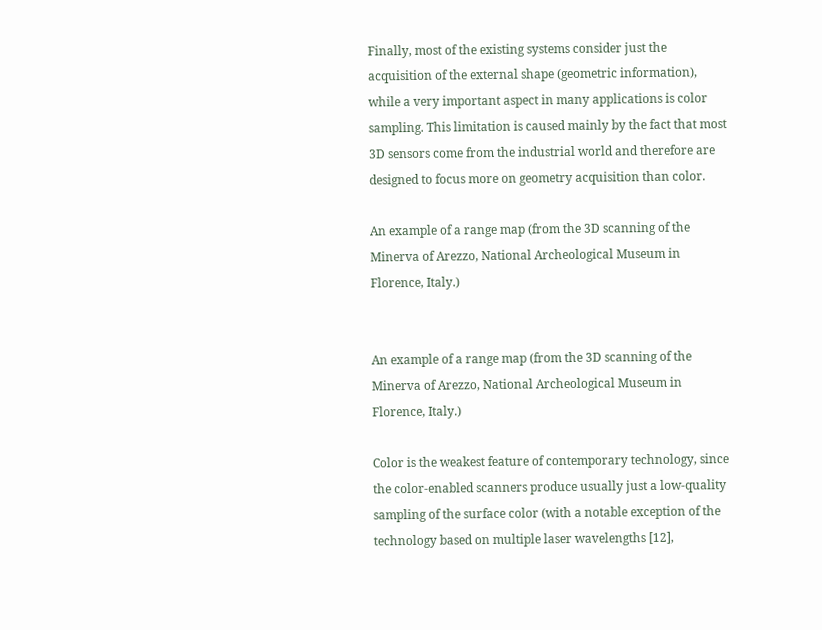Finally, most of the existing systems consider just the acquisition of the external shape (geometric information), while a very important aspect in many applications is color sampling. This limitation is caused mainly by the fact that most 3D sensors come from the industrial world and therefore are designed to focus more on geometry acquisition than color.

An example of a range map (from the 3D scanning of the Minerva of Arezzo, National Archeological Museum in Florence, Italy.)


An example of a range map (from the 3D scanning of the Minerva of Arezzo, National Archeological Museum in Florence, Italy.)

Color is the weakest feature of contemporary technology, since the color-enabled scanners produce usually just a low-quality sampling of the surface color (with a notable exception of the technology based on multiple laser wavelengths [12],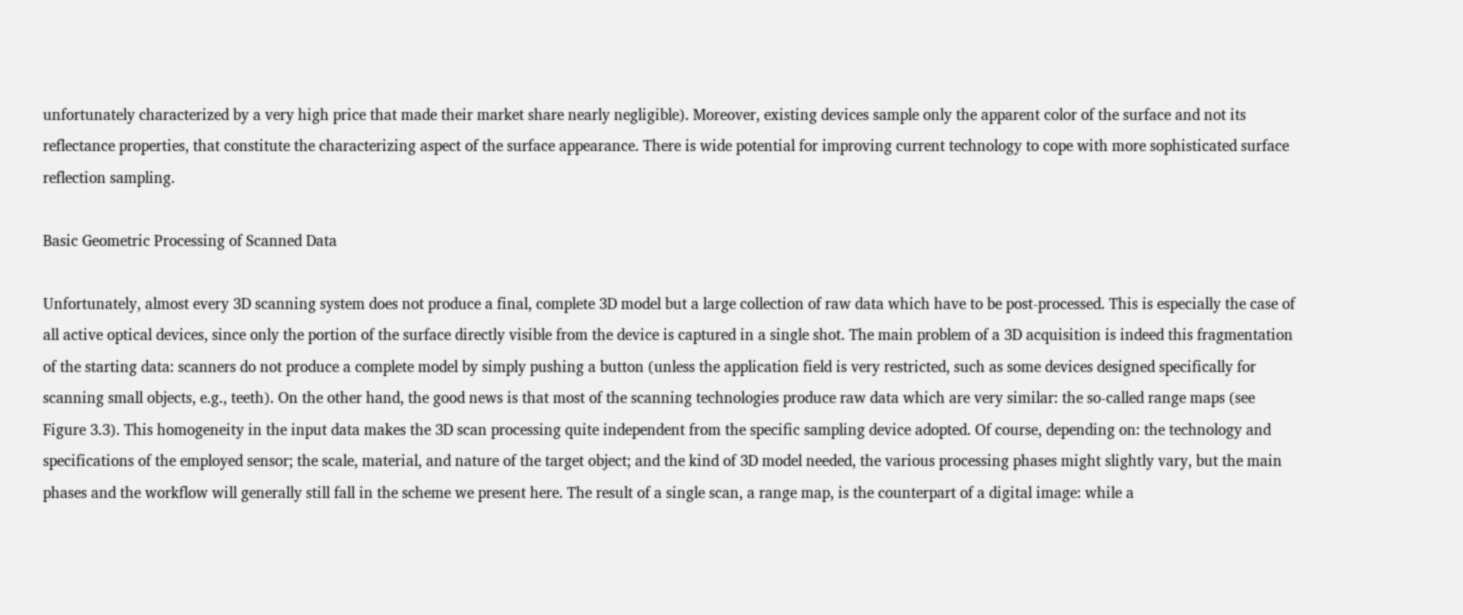unfortunately characterized by a very high price that made their market share nearly negligible). Moreover, existing devices sample only the apparent color of the surface and not its reflectance properties, that constitute the characterizing aspect of the surface appearance. There is wide potential for improving current technology to cope with more sophisticated surface reflection sampling.

Basic Geometric Processing of Scanned Data

Unfortunately, almost every 3D scanning system does not produce a final, complete 3D model but a large collection of raw data which have to be post-processed. This is especially the case of all active optical devices, since only the portion of the surface directly visible from the device is captured in a single shot. The main problem of a 3D acquisition is indeed this fragmentation of the starting data: scanners do not produce a complete model by simply pushing a button (unless the application field is very restricted, such as some devices designed specifically for scanning small objects, e.g., teeth). On the other hand, the good news is that most of the scanning technologies produce raw data which are very similar: the so-called range maps (see Figure 3.3). This homogeneity in the input data makes the 3D scan processing quite independent from the specific sampling device adopted. Of course, depending on: the technology and specifications of the employed sensor; the scale, material, and nature of the target object; and the kind of 3D model needed, the various processing phases might slightly vary, but the main phases and the workflow will generally still fall in the scheme we present here. The result of a single scan, a range map, is the counterpart of a digital image: while a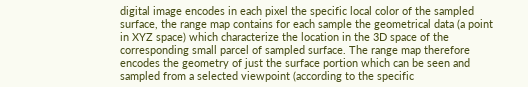digital image encodes in each pixel the specific local color of the sampled surface, the range map contains for each sample the geometrical data (a point in XYZ space) which characterize the location in the 3D space of the corresponding small parcel of sampled surface. The range map therefore encodes the geometry of just the surface portion which can be seen and sampled from a selected viewpoint (according to the specific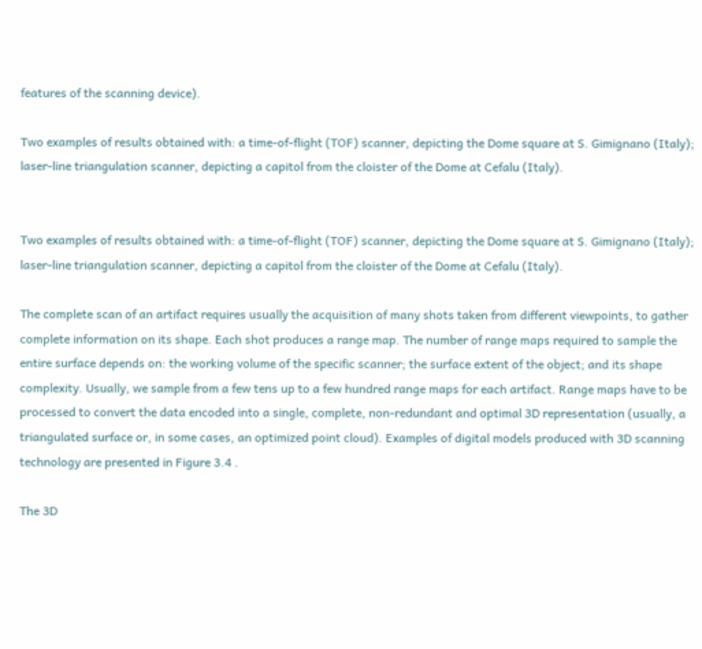features of the scanning device).

Two examples of results obtained with: a time-of-flight (TOF) scanner, depicting the Dome square at S. Gimignano (Italy); laser-line triangulation scanner, depicting a capitol from the cloister of the Dome at Cefalu (Italy).


Two examples of results obtained with: a time-of-flight (TOF) scanner, depicting the Dome square at S. Gimignano (Italy); laser-line triangulation scanner, depicting a capitol from the cloister of the Dome at Cefalu (Italy).

The complete scan of an artifact requires usually the acquisition of many shots taken from different viewpoints, to gather complete information on its shape. Each shot produces a range map. The number of range maps required to sample the entire surface depends on: the working volume of the specific scanner; the surface extent of the object; and its shape complexity. Usually, we sample from a few tens up to a few hundred range maps for each artifact. Range maps have to be processed to convert the data encoded into a single, complete, non-redundant and optimal 3D representation (usually, a triangulated surface or, in some cases, an optimized point cloud). Examples of digital models produced with 3D scanning technology are presented in Figure 3.4 .

The 3D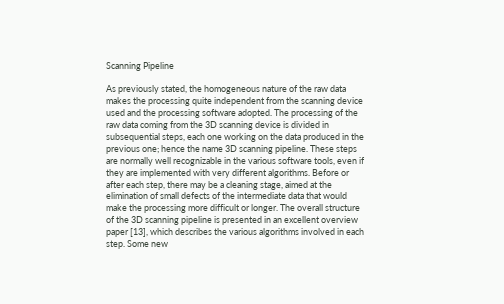Scanning Pipeline

As previously stated, the homogeneous nature of the raw data makes the processing quite independent from the scanning device used and the processing software adopted. The processing of the raw data coming from the 3D scanning device is divided in subsequential steps, each one working on the data produced in the previous one; hence the name 3D scanning pipeline. These steps are normally well recognizable in the various software tools, even if they are implemented with very different algorithms. Before or after each step, there may be a cleaning stage, aimed at the elimination of small defects of the intermediate data that would make the processing more difficult or longer. The overall structure of the 3D scanning pipeline is presented in an excellent overview paper [13], which describes the various algorithms involved in each step. Some new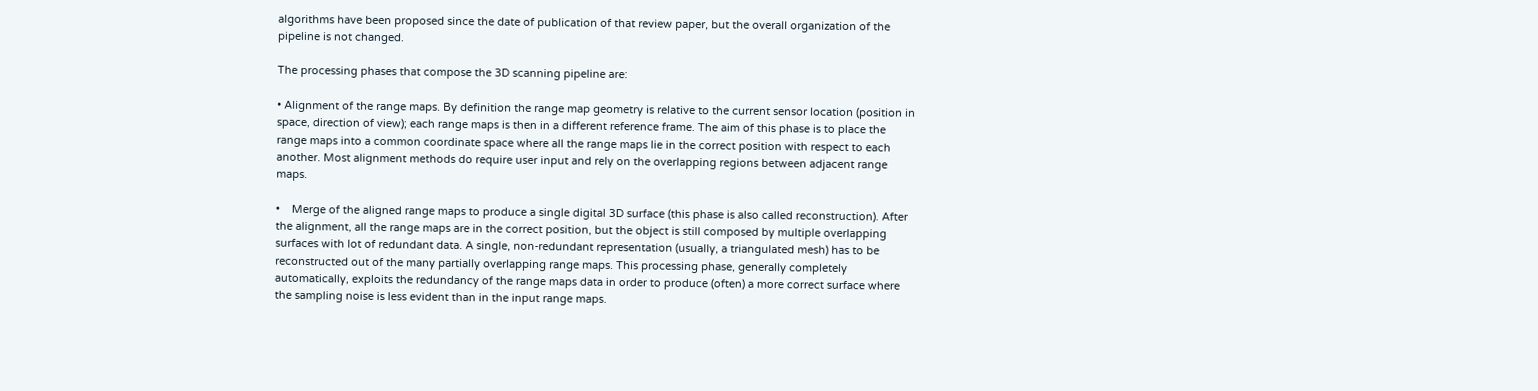algorithms have been proposed since the date of publication of that review paper, but the overall organization of the pipeline is not changed.

The processing phases that compose the 3D scanning pipeline are:

• Alignment of the range maps. By definition the range map geometry is relative to the current sensor location (position in space, direction of view); each range maps is then in a different reference frame. The aim of this phase is to place the range maps into a common coordinate space where all the range maps lie in the correct position with respect to each another. Most alignment methods do require user input and rely on the overlapping regions between adjacent range maps.

•    Merge of the aligned range maps to produce a single digital 3D surface (this phase is also called reconstruction). After the alignment, all the range maps are in the correct position, but the object is still composed by multiple overlapping surfaces with lot of redundant data. A single, non-redundant representation (usually, a triangulated mesh) has to be reconstructed out of the many partially overlapping range maps. This processing phase, generally completely automatically, exploits the redundancy of the range maps data in order to produce (often) a more correct surface where the sampling noise is less evident than in the input range maps.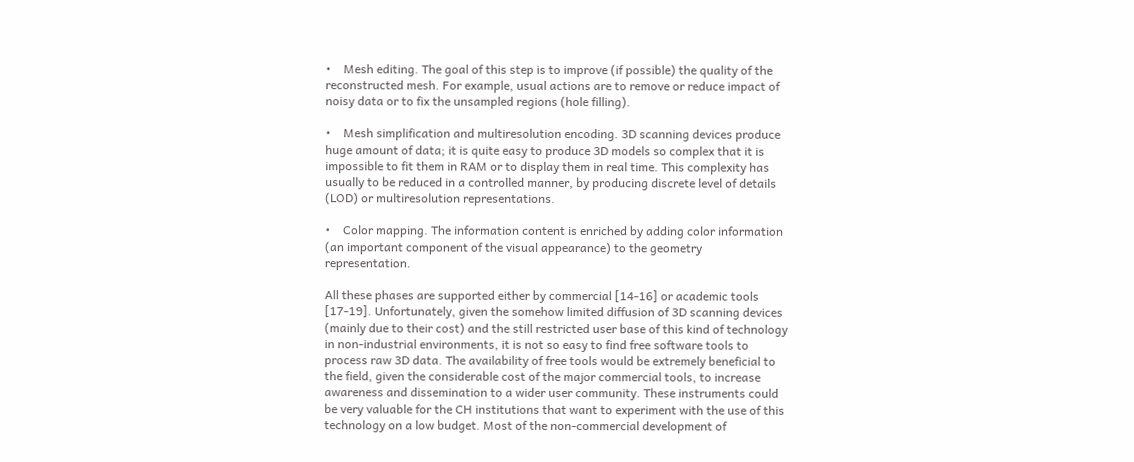•    Mesh editing. The goal of this step is to improve (if possible) the quality of the reconstructed mesh. For example, usual actions are to remove or reduce impact of noisy data or to fix the unsampled regions (hole filling).

•    Mesh simplification and multiresolution encoding. 3D scanning devices produce huge amount of data; it is quite easy to produce 3D models so complex that it is impossible to fit them in RAM or to display them in real time. This complexity has usually to be reduced in a controlled manner, by producing discrete level of details (LOD) or multiresolution representations.

•    Color mapping. The information content is enriched by adding color information (an important component of the visual appearance) to the geometry representation.

All these phases are supported either by commercial [14-16] or academic tools [17-19]. Unfortunately, given the somehow limited diffusion of 3D scanning devices (mainly due to their cost) and the still restricted user base of this kind of technology in non-industrial environments, it is not so easy to find free software tools to process raw 3D data. The availability of free tools would be extremely beneficial to the field, given the considerable cost of the major commercial tools, to increase awareness and dissemination to a wider user community. These instruments could be very valuable for the CH institutions that want to experiment with the use of this technology on a low budget. Most of the non-commercial development of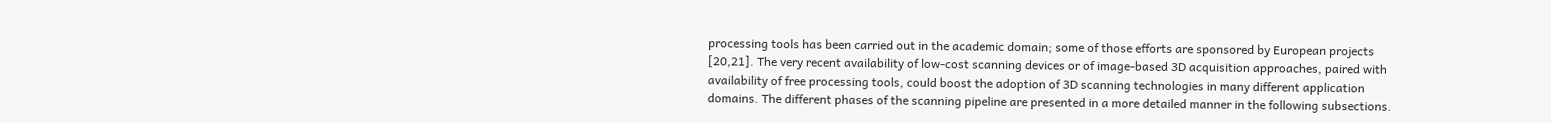processing tools has been carried out in the academic domain; some of those efforts are sponsored by European projects [20,21]. The very recent availability of low-cost scanning devices or of image-based 3D acquisition approaches, paired with availability of free processing tools, could boost the adoption of 3D scanning technologies in many different application domains. The different phases of the scanning pipeline are presented in a more detailed manner in the following subsections.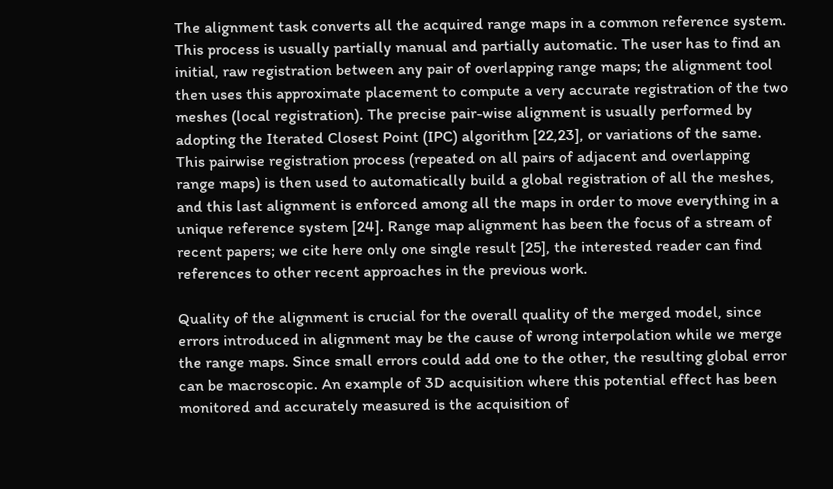The alignment task converts all the acquired range maps in a common reference system. This process is usually partially manual and partially automatic. The user has to find an initial, raw registration between any pair of overlapping range maps; the alignment tool then uses this approximate placement to compute a very accurate registration of the two meshes (local registration). The precise pair-wise alignment is usually performed by adopting the Iterated Closest Point (IPC) algorithm [22,23], or variations of the same. This pairwise registration process (repeated on all pairs of adjacent and overlapping range maps) is then used to automatically build a global registration of all the meshes, and this last alignment is enforced among all the maps in order to move everything in a unique reference system [24]. Range map alignment has been the focus of a stream of recent papers; we cite here only one single result [25], the interested reader can find references to other recent approaches in the previous work.

Quality of the alignment is crucial for the overall quality of the merged model, since errors introduced in alignment may be the cause of wrong interpolation while we merge the range maps. Since small errors could add one to the other, the resulting global error can be macroscopic. An example of 3D acquisition where this potential effect has been monitored and accurately measured is the acquisition of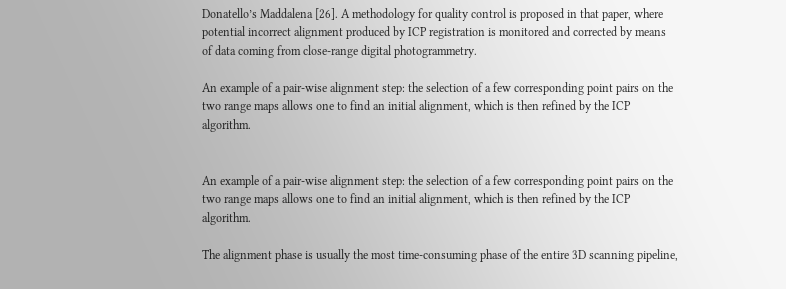Donatello’s Maddalena [26]. A methodology for quality control is proposed in that paper, where potential incorrect alignment produced by ICP registration is monitored and corrected by means of data coming from close-range digital photogrammetry.

An example of a pair-wise alignment step: the selection of a few corresponding point pairs on the two range maps allows one to find an initial alignment, which is then refined by the ICP algorithm.


An example of a pair-wise alignment step: the selection of a few corresponding point pairs on the two range maps allows one to find an initial alignment, which is then refined by the ICP algorithm.

The alignment phase is usually the most time-consuming phase of the entire 3D scanning pipeline,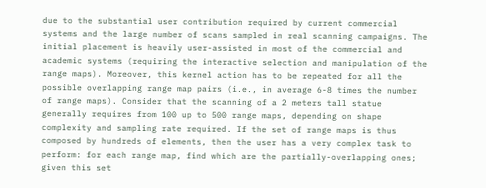due to the substantial user contribution required by current commercial systems and the large number of scans sampled in real scanning campaigns. The initial placement is heavily user-assisted in most of the commercial and academic systems (requiring the interactive selection and manipulation of the range maps). Moreover, this kernel action has to be repeated for all the possible overlapping range map pairs (i.e., in average 6-8 times the number of range maps). Consider that the scanning of a 2 meters tall statue generally requires from 100 up to 500 range maps, depending on shape complexity and sampling rate required. If the set of range maps is thus composed by hundreds of elements, then the user has a very complex task to perform: for each range map, find which are the partially-overlapping ones; given this set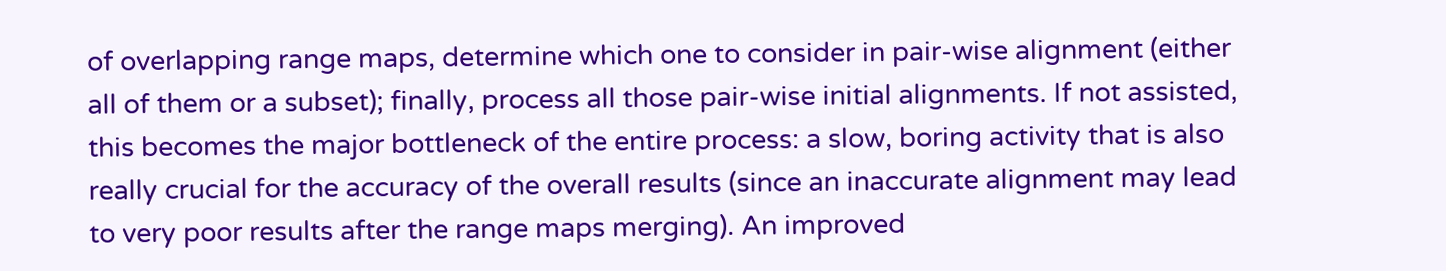of overlapping range maps, determine which one to consider in pair-wise alignment (either all of them or a subset); finally, process all those pair-wise initial alignments. If not assisted, this becomes the major bottleneck of the entire process: a slow, boring activity that is also really crucial for the accuracy of the overall results (since an inaccurate alignment may lead to very poor results after the range maps merging). An improved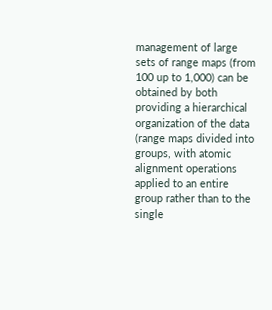management of large sets of range maps (from 100 up to 1,000) can be obtained by both providing a hierarchical organization of the data (range maps divided into groups, with atomic alignment operations applied to an entire group rather than to the single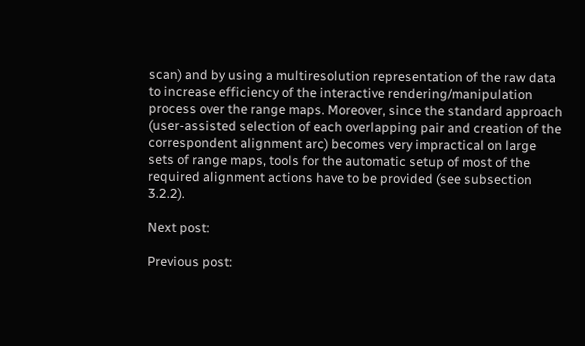scan) and by using a multiresolution representation of the raw data to increase efficiency of the interactive rendering/manipulation process over the range maps. Moreover, since the standard approach (user-assisted selection of each overlapping pair and creation of the correspondent alignment arc) becomes very impractical on large sets of range maps, tools for the automatic setup of most of the required alignment actions have to be provided (see subsection 3.2.2).

Next post:

Previous post: